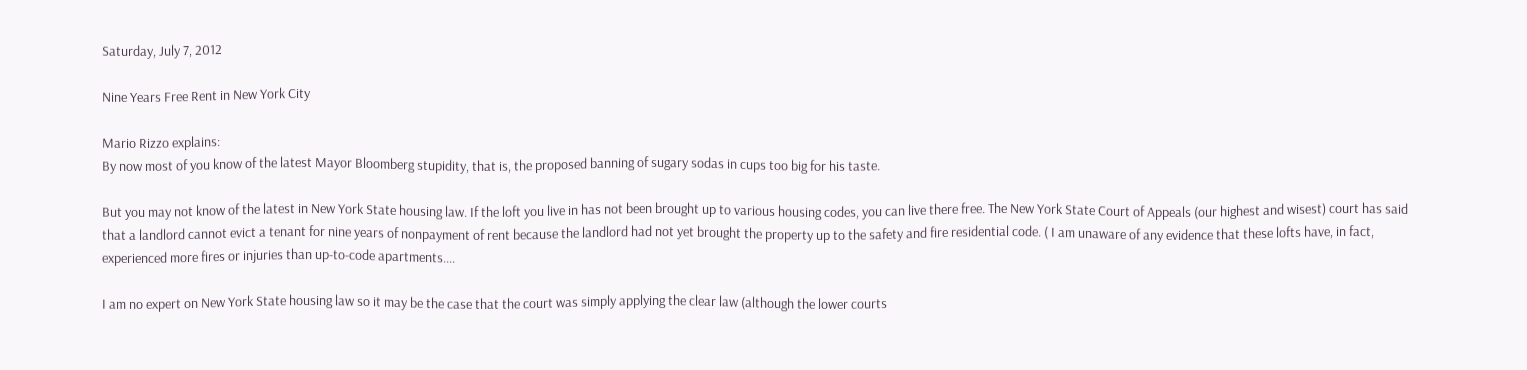Saturday, July 7, 2012

Nine Years Free Rent in New York City

Mario Rizzo explains:
By now most of you know of the latest Mayor Bloomberg stupidity, that is, the proposed banning of sugary sodas in cups too big for his taste.

But you may not know of the latest in New York State housing law. If the loft you live in has not been brought up to various housing codes, you can live there free. The New York State Court of Appeals (our highest and wisest) court has said that a landlord cannot evict a tenant for nine years of nonpayment of rent because the landlord had not yet brought the property up to the safety and fire residential code. ( I am unaware of any evidence that these lofts have, in fact, experienced more fires or injuries than up-to-code apartments....

I am no expert on New York State housing law so it may be the case that the court was simply applying the clear law (although the lower courts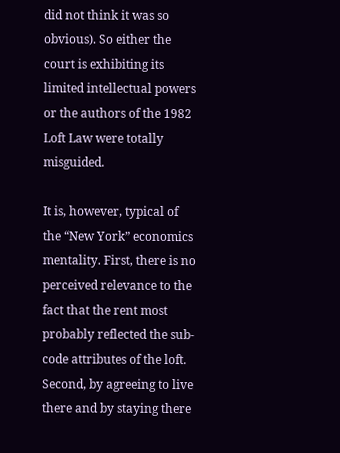did not think it was so obvious). So either the court is exhibiting its limited intellectual powers or the authors of the 1982 Loft Law were totally misguided.

It is, however, typical of the “New York” economics mentality. First, there is no perceived relevance to the fact that the rent most probably reflected the sub-code attributes of the loft. Second, by agreeing to live there and by staying there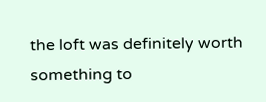the loft was definitely worth something to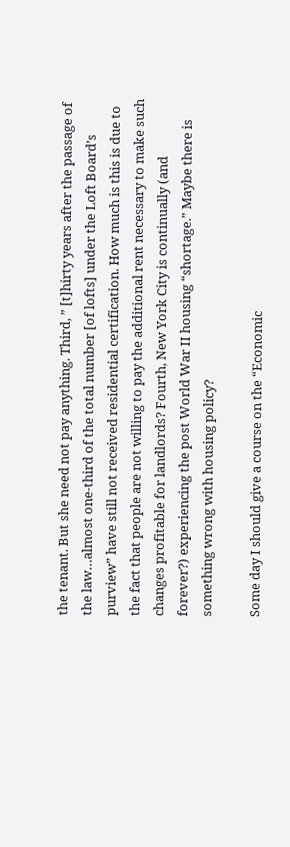the tenant. But she need not pay anything. Third, ” [t]hirty years after the passage of the law…almost one-third of the total number [of lofts] under the Loft Board’s purview” have still not received residential certification. How much is this is due to the fact that people are not willing to pay the additional rent necessary to make such changes profitable for landlords? Fourth, New York City is continually (and forever?) experiencing the post World War II housing “shortage.” Maybe there is something wrong with housing policy?

Some day I should give a course on the “Economic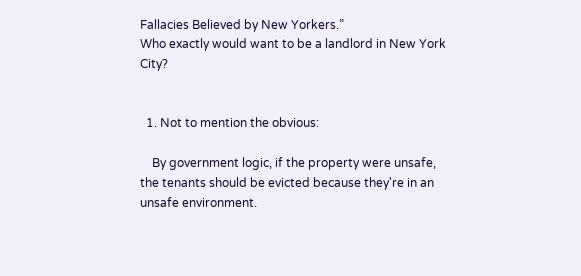Fallacies Believed by New Yorkers.”
Who exactly would want to be a landlord in New York City?


  1. Not to mention the obvious:

    By government logic, if the property were unsafe, the tenants should be evicted because they're in an unsafe environment.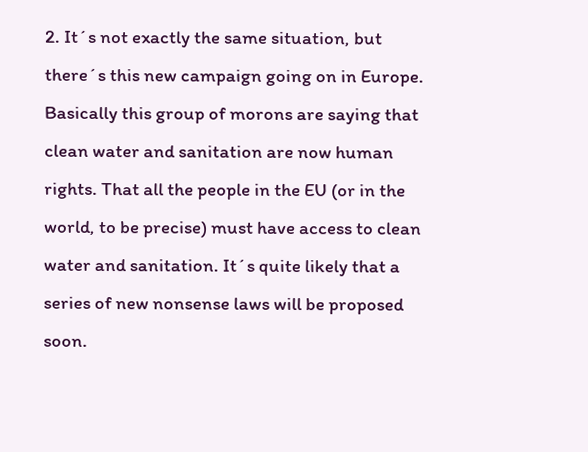2. It´s not exactly the same situation, but there´s this new campaign going on in Europe. Basically this group of morons are saying that clean water and sanitation are now human rights. That all the people in the EU (or in the world, to be precise) must have access to clean water and sanitation. It´s quite likely that a series of new nonsense laws will be proposed soon.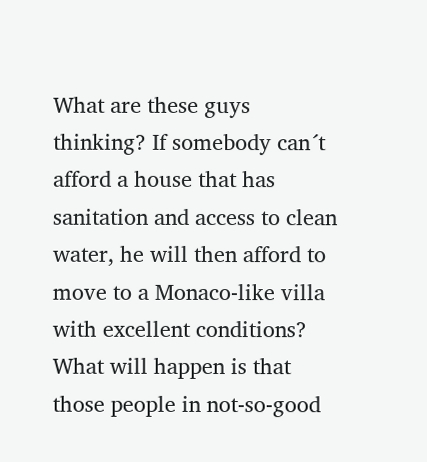What are these guys thinking? If somebody can´t afford a house that has sanitation and access to clean water, he will then afford to move to a Monaco-like villa with excellent conditions? What will happen is that those people in not-so-good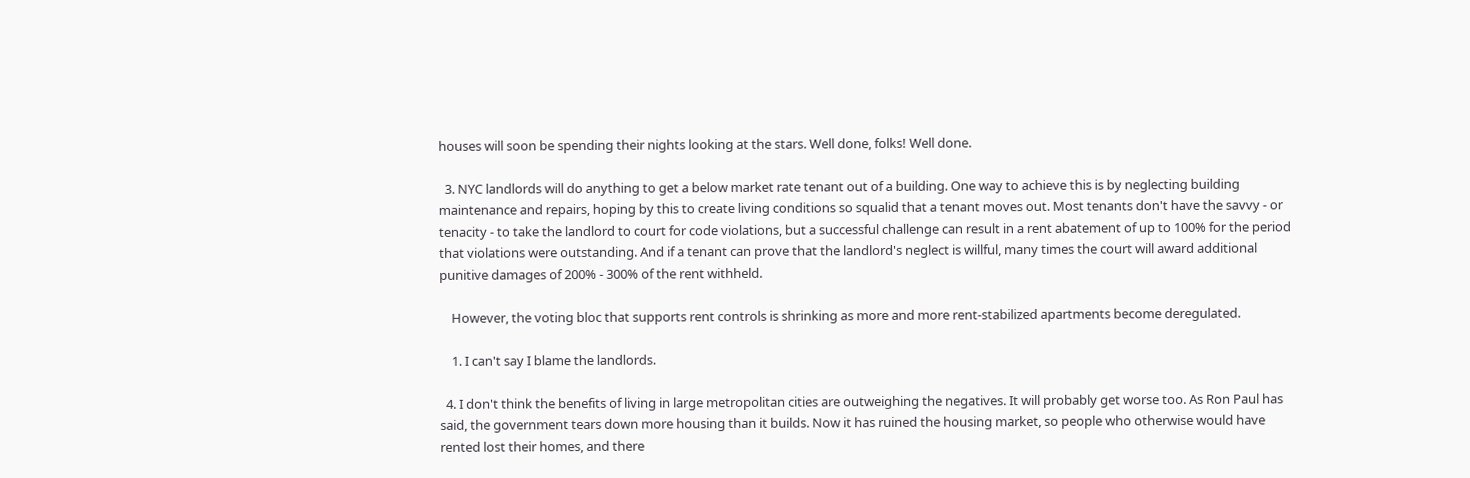houses will soon be spending their nights looking at the stars. Well done, folks! Well done.

  3. NYC landlords will do anything to get a below market rate tenant out of a building. One way to achieve this is by neglecting building maintenance and repairs, hoping by this to create living conditions so squalid that a tenant moves out. Most tenants don't have the savvy - or tenacity - to take the landlord to court for code violations, but a successful challenge can result in a rent abatement of up to 100% for the period that violations were outstanding. And if a tenant can prove that the landlord's neglect is willful, many times the court will award additional punitive damages of 200% - 300% of the rent withheld.

    However, the voting bloc that supports rent controls is shrinking as more and more rent-stabilized apartments become deregulated.

    1. I can't say I blame the landlords.

  4. I don't think the benefits of living in large metropolitan cities are outweighing the negatives. It will probably get worse too. As Ron Paul has said, the government tears down more housing than it builds. Now it has ruined the housing market, so people who otherwise would have rented lost their homes, and there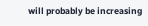will probably be increasing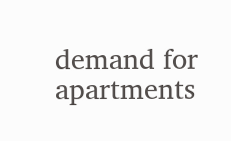demand for apartments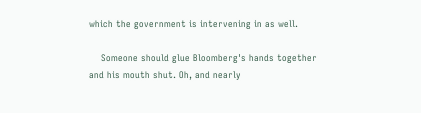which the government is intervening in as well.

    Someone should glue Bloomberg's hands together and his mouth shut. Oh, and nearly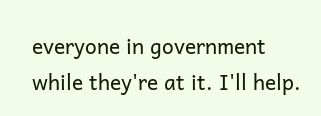everyone in government while they're at it. I'll help.